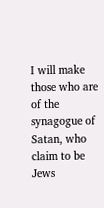I will make those who are of the synagogue of Satan, who claim to be Jews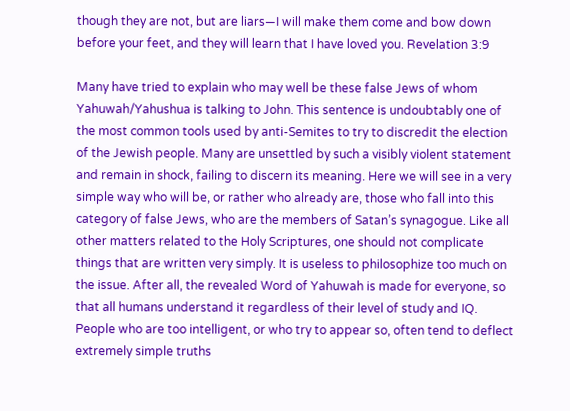though they are not, but are liars—I will make them come and bow down before your feet, and they will learn that I have loved you. Revelation 3:9

Many have tried to explain who may well be these false Jews of whom Yahuwah/Yahushua is talking to John. This sentence is undoubtably one of the most common tools used by anti-Semites to try to discredit the election of the Jewish people. Many are unsettled by such a visibly violent statement and remain in shock, failing to discern its meaning. Here we will see in a very simple way who will be, or rather who already are, those who fall into this category of false Jews, who are the members of Satan’s synagogue. Like all other matters related to the Holy Scriptures, one should not complicate things that are written very simply. It is useless to philosophize too much on the issue. After all, the revealed Word of Yahuwah is made for everyone, so that all humans understand it regardless of their level of study and IQ. People who are too intelligent, or who try to appear so, often tend to deflect extremely simple truths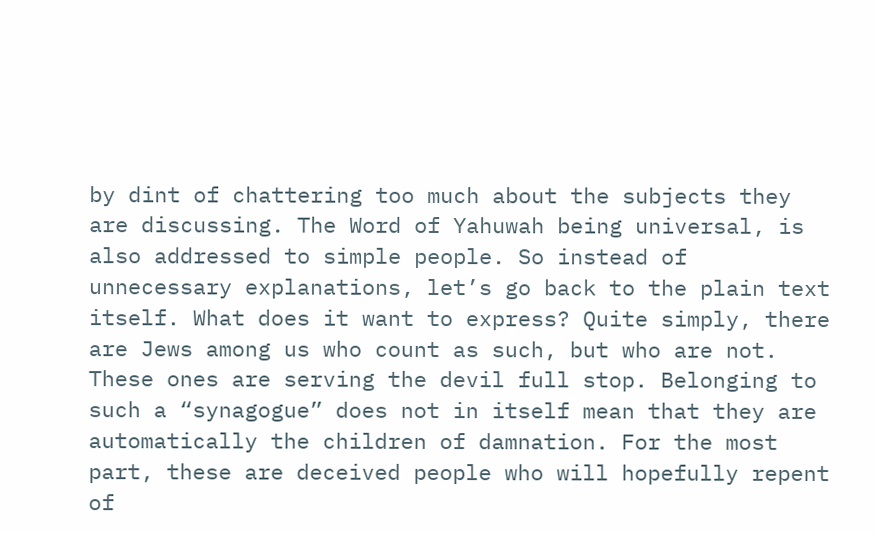by dint of chattering too much about the subjects they are discussing. The Word of Yahuwah being universal, is also addressed to simple people. So instead of unnecessary explanations, let’s go back to the plain text itself. What does it want to express? Quite simply, there are Jews among us who count as such, but who are not. These ones are serving the devil full stop. Belonging to such a “synagogue” does not in itself mean that they are automatically the children of damnation. For the most part, these are deceived people who will hopefully repent of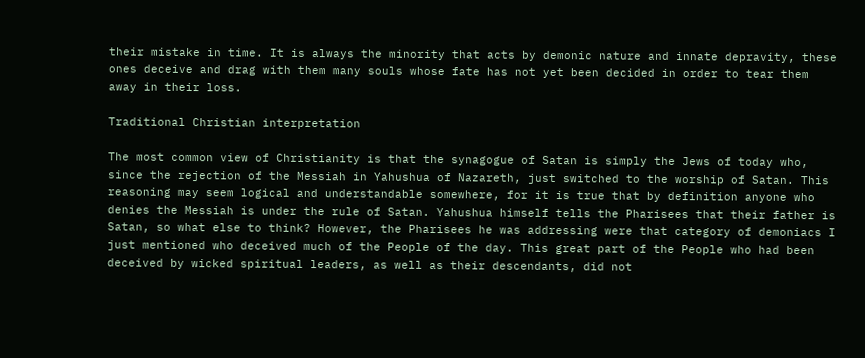their mistake in time. It is always the minority that acts by demonic nature and innate depravity, these ones deceive and drag with them many souls whose fate has not yet been decided in order to tear them away in their loss.

Traditional Christian interpretation

The most common view of Christianity is that the synagogue of Satan is simply the Jews of today who, since the rejection of the Messiah in Yahushua of Nazareth, just switched to the worship of Satan. This reasoning may seem logical and understandable somewhere, for it is true that by definition anyone who denies the Messiah is under the rule of Satan. Yahushua himself tells the Pharisees that their father is Satan, so what else to think? However, the Pharisees he was addressing were that category of demoniacs I just mentioned who deceived much of the People of the day. This great part of the People who had been deceived by wicked spiritual leaders, as well as their descendants, did not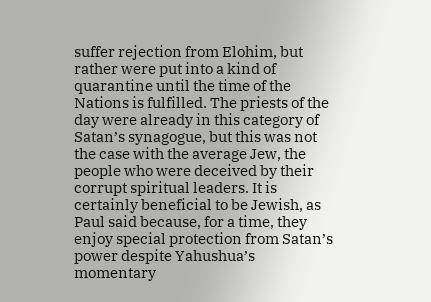suffer rejection from Elohim, but rather were put into a kind of quarantine until the time of the Nations is fulfilled. The priests of the day were already in this category of Satan’s synagogue, but this was not the case with the average Jew, the people who were deceived by their corrupt spiritual leaders. It is certainly beneficial to be Jewish, as Paul said because, for a time, they enjoy special protection from Satan’s power despite Yahushua’s momentary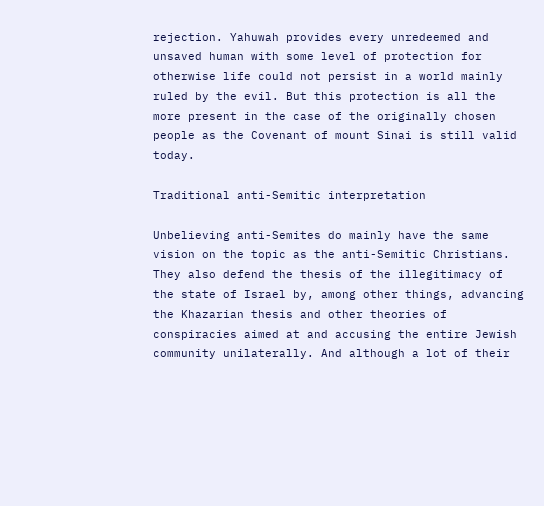rejection. Yahuwah provides every unredeemed and unsaved human with some level of protection for otherwise life could not persist in a world mainly ruled by the evil. But this protection is all the more present in the case of the originally chosen people as the Covenant of mount Sinai is still valid today.

Traditional anti-Semitic interpretation

Unbelieving anti-Semites do mainly have the same vision on the topic as the anti-Semitic Christians. They also defend the thesis of the illegitimacy of the state of Israel by, among other things, advancing the Khazarian thesis and other theories of conspiracies aimed at and accusing the entire Jewish community unilaterally. And although a lot of their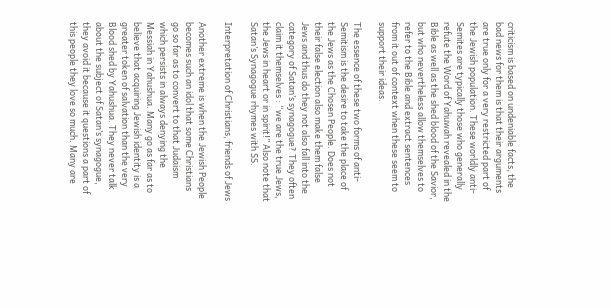criticism is based on undeniable facts, the bad news for them is that their arguments are true only for a very restricted part of the Jewish population. These worldly anti-Semites are typically those who generally refute the Word of Yahuwah revealed in the Bible as well as the shed blood of the Savior, but who nevertheless allow themselves to refer to the Bible and extract sentences from it out of context when these seem to support their ideas.

The essence of these two forms of anti-Semitism is the desire to take the place of the Jews as the Chosen People. Does not their false election also make them false Jews and thus do they not also fall into the category of Satan’s synagogue? They often claim it themselves : “we are the true Jews, the Jews in heart or in spirit!” Also note that Satan’s Synagogue rhymes with SS.

Interpretation of Christians, friends of Jews

Another extreme is when the Jewish People becomes such an idol that some Christians go so far as to convert to that Judaism which persists in always denying the Messiah in Yahushua. Many go as far as to believe that acquiring Jewish identity is a greater token of salvation than the very Blood shed by Yahushua. They never talk about the subject of Satan’s synagogue, they avoid it because it questions a part of this people they love so much. Many are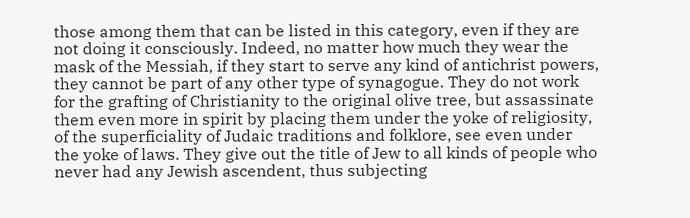those among them that can be listed in this category, even if they are not doing it consciously. Indeed, no matter how much they wear the mask of the Messiah, if they start to serve any kind of antichrist powers, they cannot be part of any other type of synagogue. They do not work for the grafting of Christianity to the original olive tree, but assassinate them even more in spirit by placing them under the yoke of religiosity, of the superficiality of Judaic traditions and folklore, see even under the yoke of laws. They give out the title of Jew to all kinds of people who never had any Jewish ascendent, thus subjecting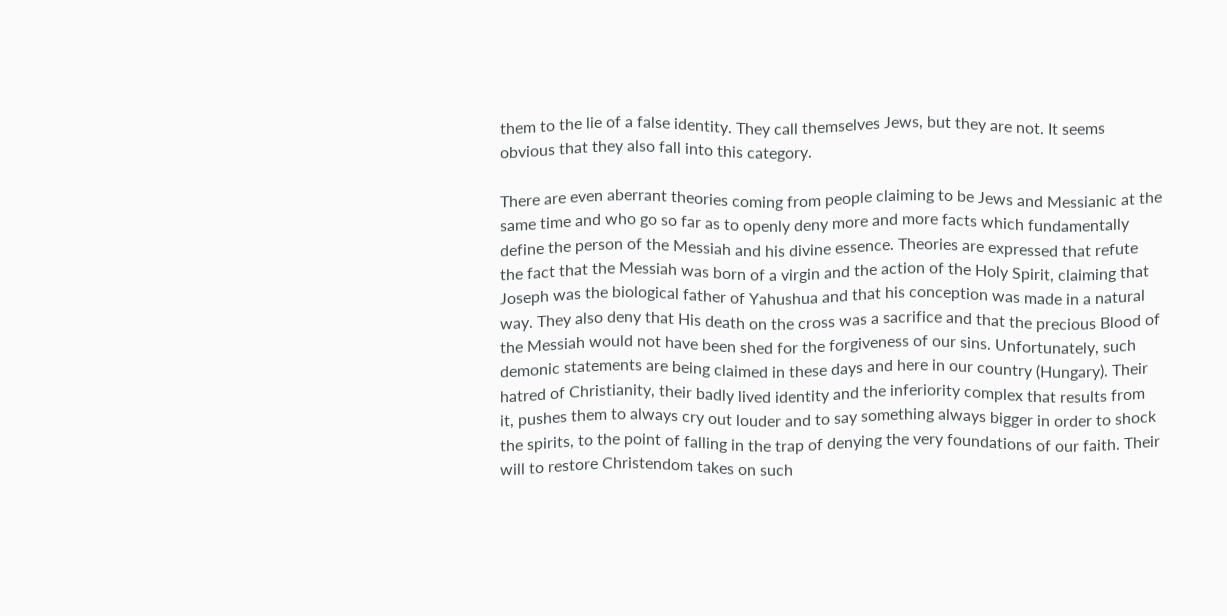them to the lie of a false identity. They call themselves Jews, but they are not. It seems obvious that they also fall into this category.

There are even aberrant theories coming from people claiming to be Jews and Messianic at the same time and who go so far as to openly deny more and more facts which fundamentally define the person of the Messiah and his divine essence. Theories are expressed that refute the fact that the Messiah was born of a virgin and the action of the Holy Spirit, claiming that Joseph was the biological father of Yahushua and that his conception was made in a natural way. They also deny that His death on the cross was a sacrifice and that the precious Blood of the Messiah would not have been shed for the forgiveness of our sins. Unfortunately, such demonic statements are being claimed in these days and here in our country (Hungary). Their hatred of Christianity, their badly lived identity and the inferiority complex that results from it, pushes them to always cry out louder and to say something always bigger in order to shock the spirits, to the point of falling in the trap of denying the very foundations of our faith. Their will to restore Christendom takes on such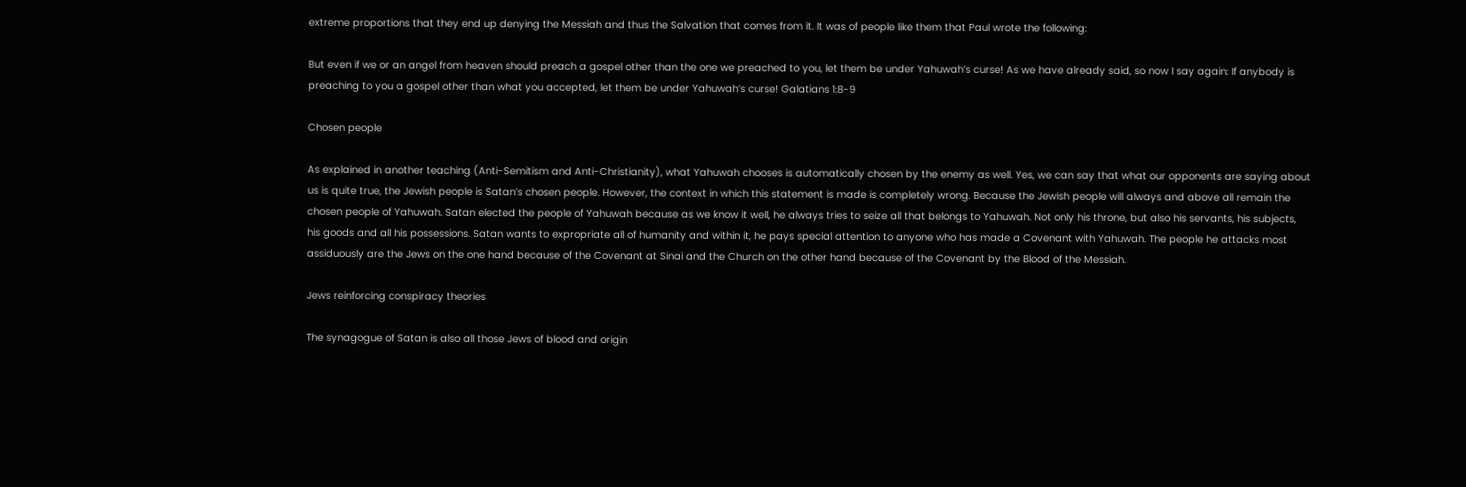extreme proportions that they end up denying the Messiah and thus the Salvation that comes from it. It was of people like them that Paul wrote the following:

But even if we or an angel from heaven should preach a gospel other than the one we preached to you, let them be under Yahuwah’s curse! As we have already said, so now I say again: If anybody is preaching to you a gospel other than what you accepted, let them be under Yahuwah’s curse! Galatians 1:8-9

Chosen people

As explained in another teaching (Anti-Semitism and Anti-Christianity), what Yahuwah chooses is automatically chosen by the enemy as well. Yes, we can say that what our opponents are saying about us is quite true, the Jewish people is Satan’s chosen people. However, the context in which this statement is made is completely wrong. Because the Jewish people will always and above all remain the chosen people of Yahuwah. Satan elected the people of Yahuwah because as we know it well, he always tries to seize all that belongs to Yahuwah. Not only his throne, but also his servants, his subjects, his goods and all his possessions. Satan wants to expropriate all of humanity and within it, he pays special attention to anyone who has made a Covenant with Yahuwah. The people he attacks most assiduously are the Jews on the one hand because of the Covenant at Sinai and the Church on the other hand because of the Covenant by the Blood of the Messiah.

Jews reinforcing conspiracy theories

The synagogue of Satan is also all those Jews of blood and origin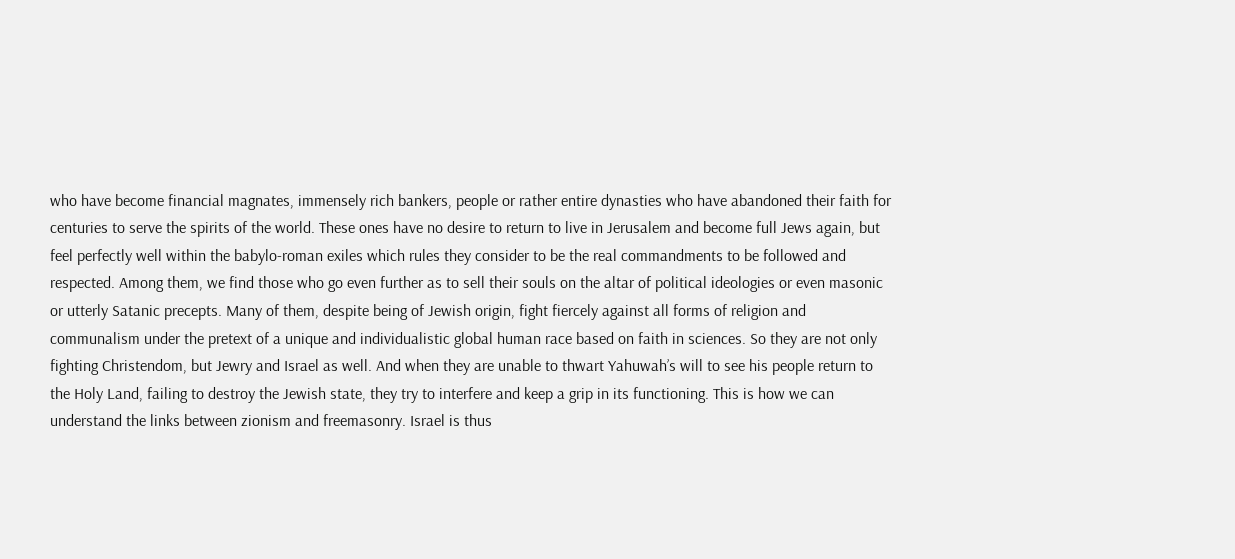who have become financial magnates, immensely rich bankers, people or rather entire dynasties who have abandoned their faith for centuries to serve the spirits of the world. These ones have no desire to return to live in Jerusalem and become full Jews again, but feel perfectly well within the babylo-roman exiles which rules they consider to be the real commandments to be followed and respected. Among them, we find those who go even further as to sell their souls on the altar of political ideologies or even masonic or utterly Satanic precepts. Many of them, despite being of Jewish origin, fight fiercely against all forms of religion and communalism under the pretext of a unique and individualistic global human race based on faith in sciences. So they are not only fighting Christendom, but Jewry and Israel as well. And when they are unable to thwart Yahuwah’s will to see his people return to the Holy Land, failing to destroy the Jewish state, they try to interfere and keep a grip in its functioning. This is how we can understand the links between zionism and freemasonry. Israel is thus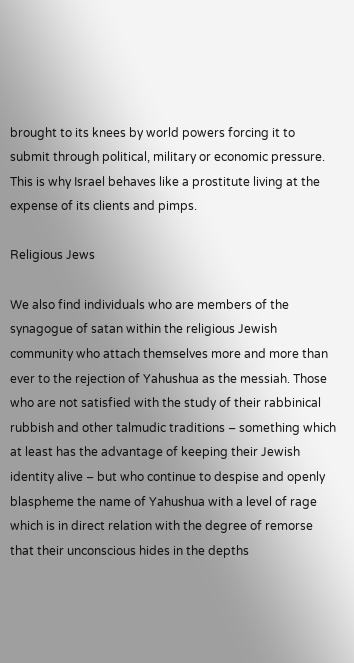brought to its knees by world powers forcing it to submit through political, military or economic pressure. This is why Israel behaves like a prostitute living at the expense of its clients and pimps.

Religious Jews

We also find individuals who are members of the synagogue of satan within the religious Jewish community who attach themselves more and more than ever to the rejection of Yahushua as the messiah. Those who are not satisfied with the study of their rabbinical rubbish and other talmudic traditions – something which at least has the advantage of keeping their Jewish identity alive – but who continue to despise and openly blaspheme the name of Yahushua with a level of rage which is in direct relation with the degree of remorse that their unconscious hides in the depths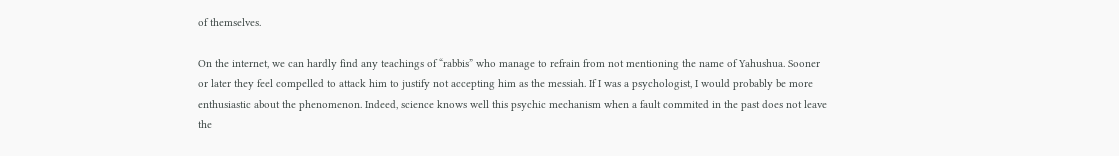of themselves.

On the internet, we can hardly find any teachings of “rabbis” who manage to refrain from not mentioning the name of Yahushua. Sooner or later they feel compelled to attack him to justify not accepting him as the messiah. If I was a psychologist, I would probably be more enthusiastic about the phenomenon. Indeed, science knows well this psychic mechanism when a fault commited in the past does not leave the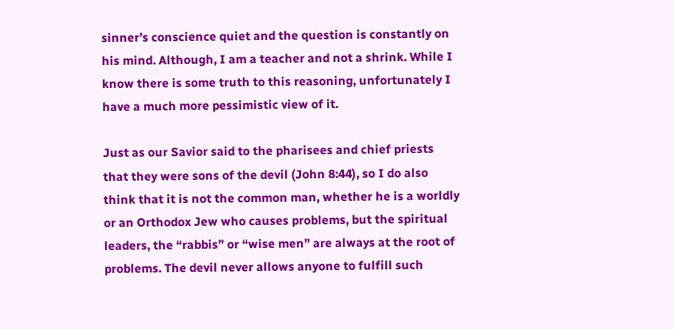sinner’s conscience quiet and the question is constantly on his mind. Although, I am a teacher and not a shrink. While I know there is some truth to this reasoning, unfortunately I have a much more pessimistic view of it.

Just as our Savior said to the pharisees and chief priests that they were sons of the devil (John 8:44), so I do also think that it is not the common man, whether he is a worldly or an Orthodox Jew who causes problems, but the spiritual leaders, the “rabbis” or “wise men” are always at the root of problems. The devil never allows anyone to fulfill such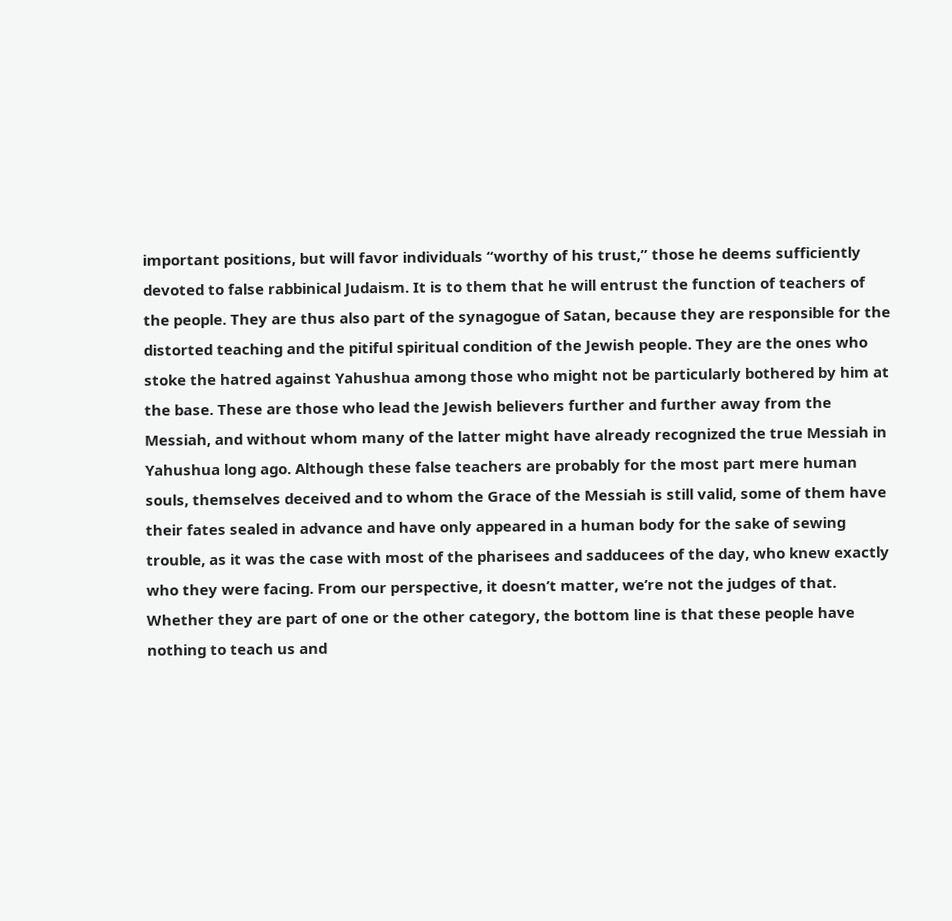important positions, but will favor individuals “worthy of his trust,” those he deems sufficiently devoted to false rabbinical Judaism. It is to them that he will entrust the function of teachers of the people. They are thus also part of the synagogue of Satan, because they are responsible for the distorted teaching and the pitiful spiritual condition of the Jewish people. They are the ones who stoke the hatred against Yahushua among those who might not be particularly bothered by him at the base. These are those who lead the Jewish believers further and further away from the Messiah, and without whom many of the latter might have already recognized the true Messiah in Yahushua long ago. Although these false teachers are probably for the most part mere human souls, themselves deceived and to whom the Grace of the Messiah is still valid, some of them have their fates sealed in advance and have only appeared in a human body for the sake of sewing trouble, as it was the case with most of the pharisees and sadducees of the day, who knew exactly who they were facing. From our perspective, it doesn’t matter, we’re not the judges of that. Whether they are part of one or the other category, the bottom line is that these people have nothing to teach us and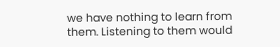we have nothing to learn from them. Listening to them would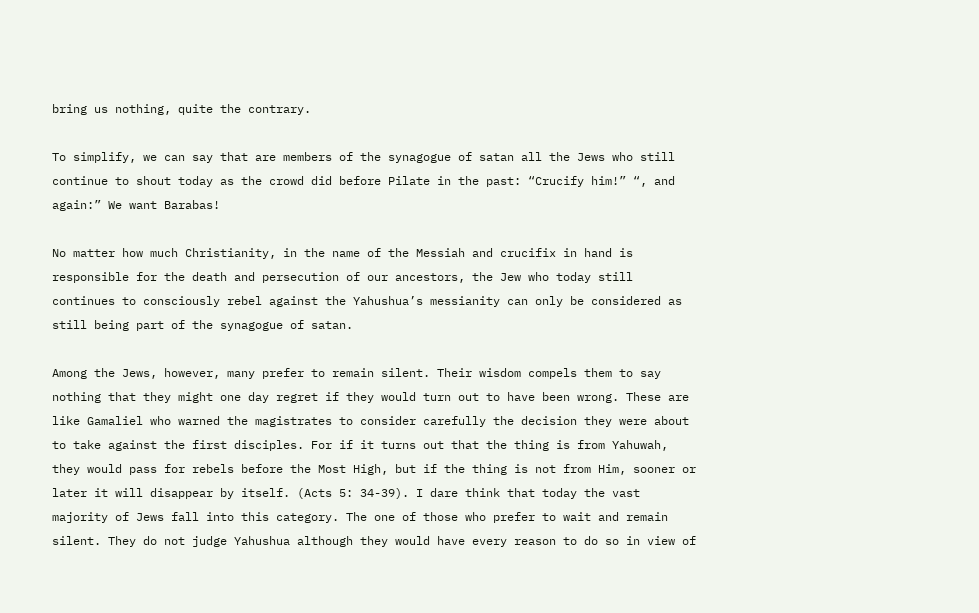bring us nothing, quite the contrary.

To simplify, we can say that are members of the synagogue of satan all the Jews who still continue to shout today as the crowd did before Pilate in the past: “Crucify him!” “, and again:” We want Barabas!

No matter how much Christianity, in the name of the Messiah and crucifix in hand is responsible for the death and persecution of our ancestors, the Jew who today still continues to consciously rebel against the Yahushua’s messianity can only be considered as still being part of the synagogue of satan.

Among the Jews, however, many prefer to remain silent. Their wisdom compels them to say nothing that they might one day regret if they would turn out to have been wrong. These are like Gamaliel who warned the magistrates to consider carefully the decision they were about to take against the first disciples. For if it turns out that the thing is from Yahuwah, they would pass for rebels before the Most High, but if the thing is not from Him, sooner or later it will disappear by itself. (Acts 5: 34-39). I dare think that today the vast majority of Jews fall into this category. The one of those who prefer to wait and remain silent. They do not judge Yahushua although they would have every reason to do so in view of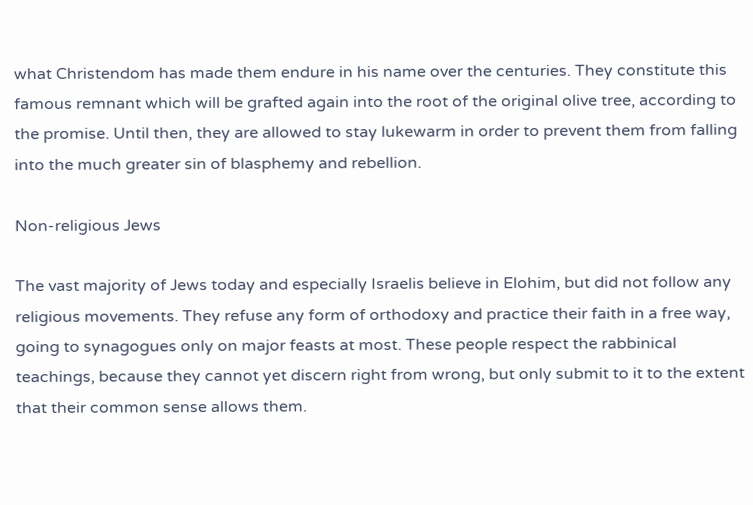what Christendom has made them endure in his name over the centuries. They constitute this famous remnant which will be grafted again into the root of the original olive tree, according to the promise. Until then, they are allowed to stay lukewarm in order to prevent them from falling into the much greater sin of blasphemy and rebellion.

Non-religious Jews

The vast majority of Jews today and especially Israelis believe in Elohim, but did not follow any religious movements. They refuse any form of orthodoxy and practice their faith in a free way, going to synagogues only on major feasts at most. These people respect the rabbinical teachings, because they cannot yet discern right from wrong, but only submit to it to the extent that their common sense allows them.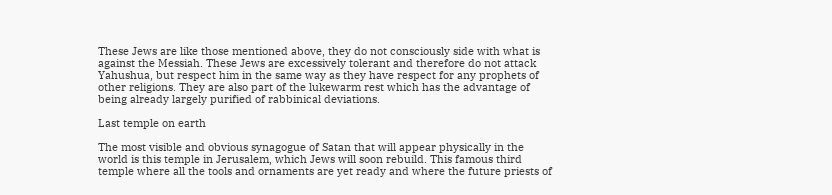These Jews are like those mentioned above, they do not consciously side with what is against the Messiah. These Jews are excessively tolerant and therefore do not attack Yahushua, but respect him in the same way as they have respect for any prophets of other religions. They are also part of the lukewarm rest which has the advantage of being already largely purified of rabbinical deviations.

Last temple on earth

The most visible and obvious synagogue of Satan that will appear physically in the world is this temple in Jerusalem, which Jews will soon rebuild. This famous third temple where all the tools and ornaments are yet ready and where the future priests of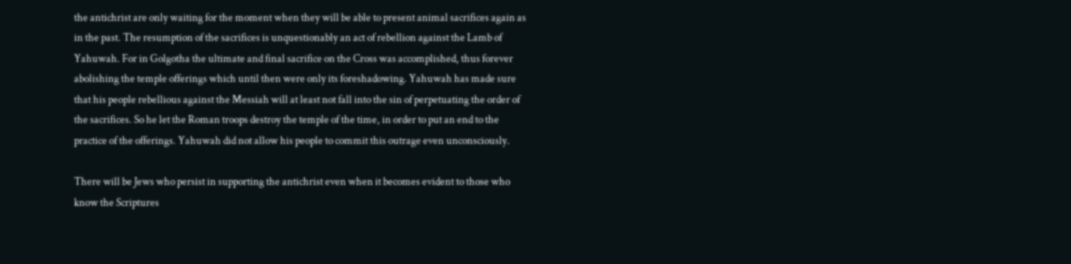the antichrist are only waiting for the moment when they will be able to present animal sacrifices again as in the past. The resumption of the sacrifices is unquestionably an act of rebellion against the Lamb of Yahuwah. For in Golgotha the ultimate and final sacrifice on the Cross was accomplished, thus forever abolishing the temple offerings which until then were only its foreshadowing. Yahuwah has made sure that his people rebellious against the Messiah will at least not fall into the sin of perpetuating the order of the sacrifices. So he let the Roman troops destroy the temple of the time, in order to put an end to the practice of the offerings. Yahuwah did not allow his people to commit this outrage even unconsciously.

There will be Jews who persist in supporting the antichrist even when it becomes evident to those who know the Scriptures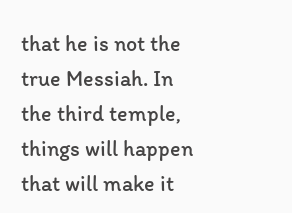that he is not the true Messiah. In the third temple, things will happen that will make it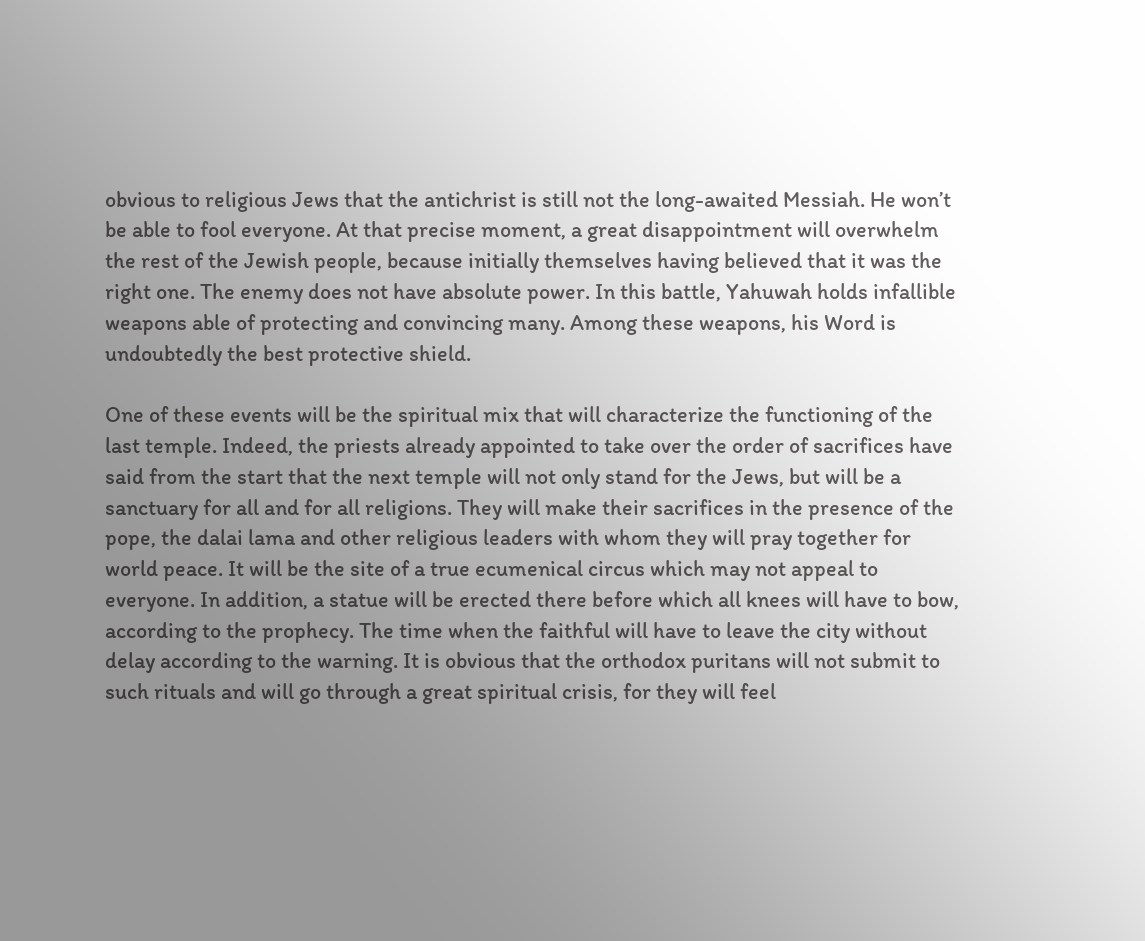obvious to religious Jews that the antichrist is still not the long-awaited Messiah. He won’t be able to fool everyone. At that precise moment, a great disappointment will overwhelm the rest of the Jewish people, because initially themselves having believed that it was the right one. The enemy does not have absolute power. In this battle, Yahuwah holds infallible weapons able of protecting and convincing many. Among these weapons, his Word is undoubtedly the best protective shield.

One of these events will be the spiritual mix that will characterize the functioning of the last temple. Indeed, the priests already appointed to take over the order of sacrifices have said from the start that the next temple will not only stand for the Jews, but will be a sanctuary for all and for all religions. They will make their sacrifices in the presence of the pope, the dalai lama and other religious leaders with whom they will pray together for world peace. It will be the site of a true ecumenical circus which may not appeal to everyone. In addition, a statue will be erected there before which all knees will have to bow, according to the prophecy. The time when the faithful will have to leave the city without delay according to the warning. It is obvious that the orthodox puritans will not submit to such rituals and will go through a great spiritual crisis, for they will feel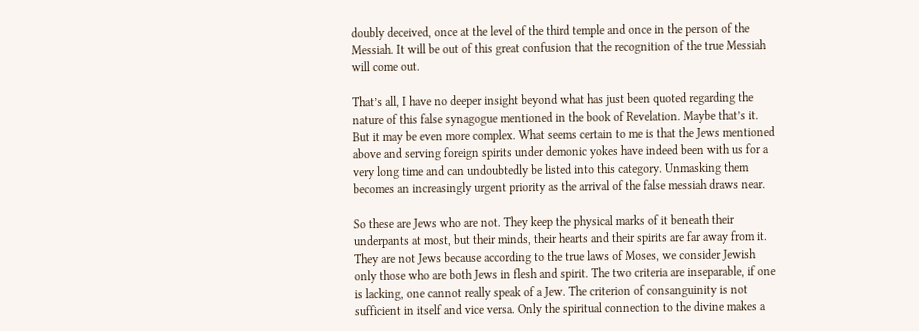doubly deceived, once at the level of the third temple and once in the person of the Messiah. It will be out of this great confusion that the recognition of the true Messiah will come out.

That’s all, I have no deeper insight beyond what has just been quoted regarding the nature of this false synagogue mentioned in the book of Revelation. Maybe that’s it. But it may be even more complex. What seems certain to me is that the Jews mentioned above and serving foreign spirits under demonic yokes have indeed been with us for a very long time and can undoubtedly be listed into this category. Unmasking them becomes an increasingly urgent priority as the arrival of the false messiah draws near.

So these are Jews who are not. They keep the physical marks of it beneath their underpants at most, but their minds, their hearts and their spirits are far away from it. They are not Jews because according to the true laws of Moses, we consider Jewish only those who are both Jews in flesh and spirit. The two criteria are inseparable, if one is lacking, one cannot really speak of a Jew. The criterion of consanguinity is not sufficient in itself and vice versa. Only the spiritual connection to the divine makes a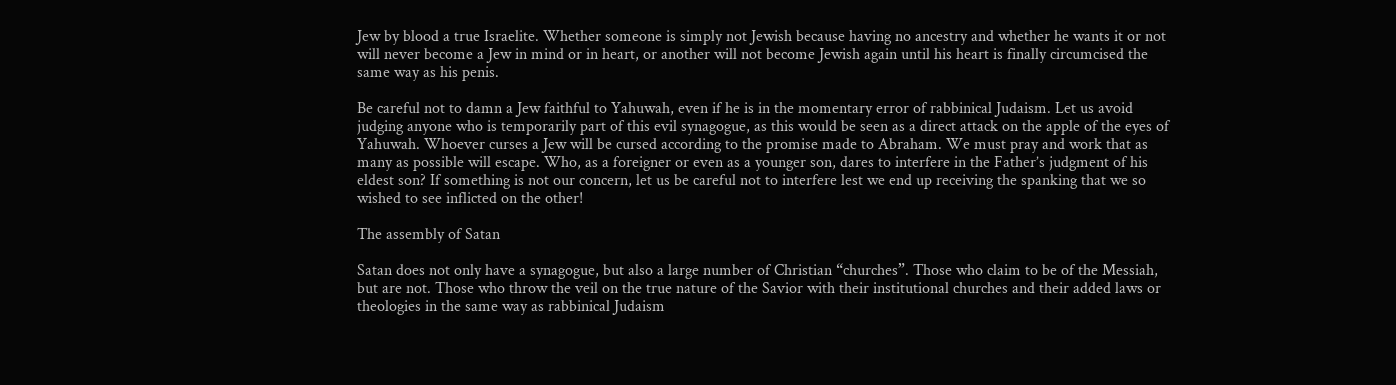Jew by blood a true Israelite. Whether someone is simply not Jewish because having no ancestry and whether he wants it or not will never become a Jew in mind or in heart, or another will not become Jewish again until his heart is finally circumcised the same way as his penis.

Be careful not to damn a Jew faithful to Yahuwah, even if he is in the momentary error of rabbinical Judaism. Let us avoid judging anyone who is temporarily part of this evil synagogue, as this would be seen as a direct attack on the apple of the eyes of Yahuwah. Whoever curses a Jew will be cursed according to the promise made to Abraham. We must pray and work that as many as possible will escape. Who, as a foreigner or even as a younger son, dares to interfere in the Father’s judgment of his eldest son? If something is not our concern, let us be careful not to interfere lest we end up receiving the spanking that we so wished to see inflicted on the other!

The assembly of Satan

Satan does not only have a synagogue, but also a large number of Christian “churches”. Those who claim to be of the Messiah, but are not. Those who throw the veil on the true nature of the Savior with their institutional churches and their added laws or theologies in the same way as rabbinical Judaism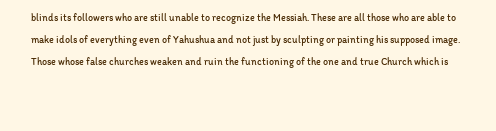blinds its followers who are still unable to recognize the Messiah. These are all those who are able to make idols of everything even of Yahushua and not just by sculpting or painting his supposed image. Those whose false churches weaken and ruin the functioning of the one and true Church which is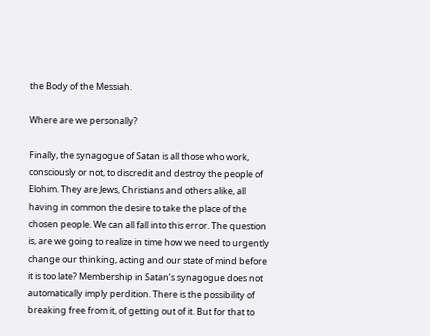the Body of the Messiah.

Where are we personally?

Finally, the synagogue of Satan is all those who work, consciously or not, to discredit and destroy the people of Elohim. They are Jews, Christians and others alike, all having in common the desire to take the place of the chosen people. We can all fall into this error. The question is, are we going to realize in time how we need to urgently change our thinking, acting and our state of mind before it is too late? Membership in Satan’s synagogue does not automatically imply perdition. There is the possibility of breaking free from it, of getting out of it. But for that to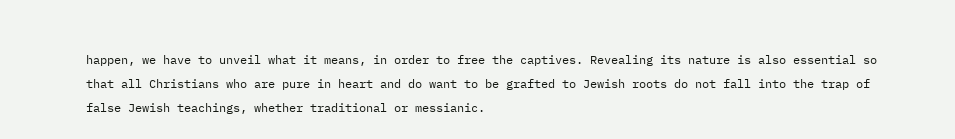happen, we have to unveil what it means, in order to free the captives. Revealing its nature is also essential so that all Christians who are pure in heart and do want to be grafted to Jewish roots do not fall into the trap of false Jewish teachings, whether traditional or messianic.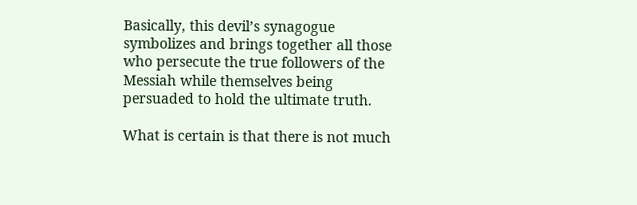Basically, this devil’s synagogue symbolizes and brings together all those who persecute the true followers of the Messiah while themselves being persuaded to hold the ultimate truth.

What is certain is that there is not much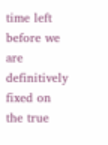time left before we are definitively fixed on the true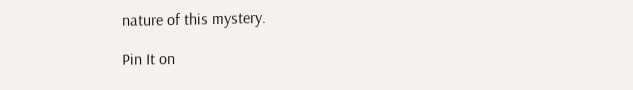nature of this mystery.

Pin It on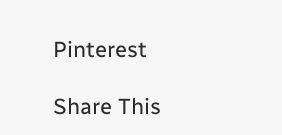Pinterest

Share This